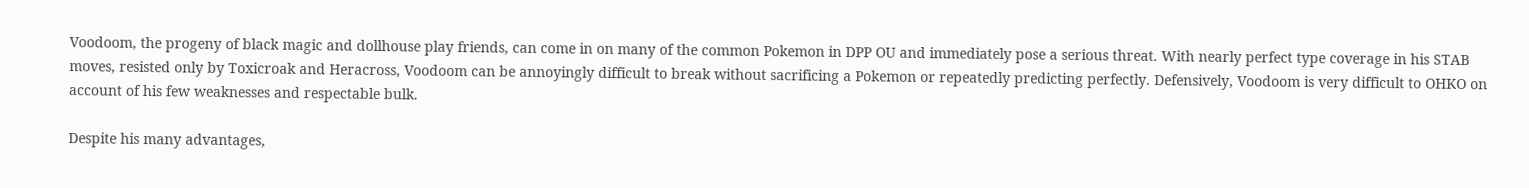Voodoom, the progeny of black magic and dollhouse play friends, can come in on many of the common Pokemon in DPP OU and immediately pose a serious threat. With nearly perfect type coverage in his STAB moves, resisted only by Toxicroak and Heracross, Voodoom can be annoyingly difficult to break without sacrificing a Pokemon or repeatedly predicting perfectly. Defensively, Voodoom is very difficult to OHKO on account of his few weaknesses and respectable bulk.

Despite his many advantages,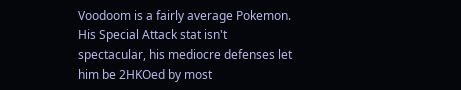Voodoom is a fairly average Pokemon. His Special Attack stat isn't spectacular, his mediocre defenses let him be 2HKOed by most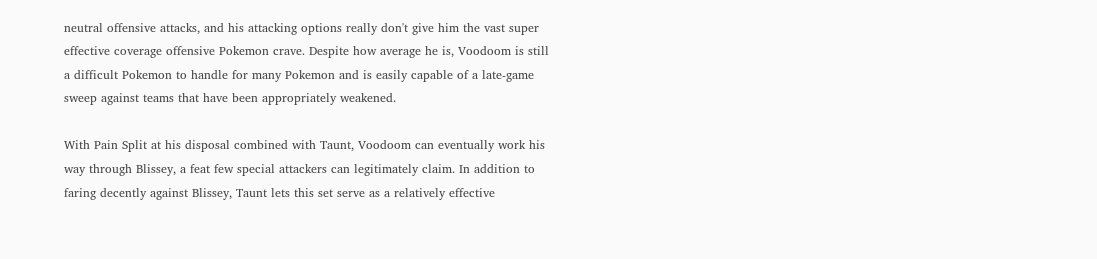neutral offensive attacks, and his attacking options really don't give him the vast super effective coverage offensive Pokemon crave. Despite how average he is, Voodoom is still a difficult Pokemon to handle for many Pokemon and is easily capable of a late-game sweep against teams that have been appropriately weakened.

With Pain Split at his disposal combined with Taunt, Voodoom can eventually work his way through Blissey, a feat few special attackers can legitimately claim. In addition to faring decently against Blissey, Taunt lets this set serve as a relatively effective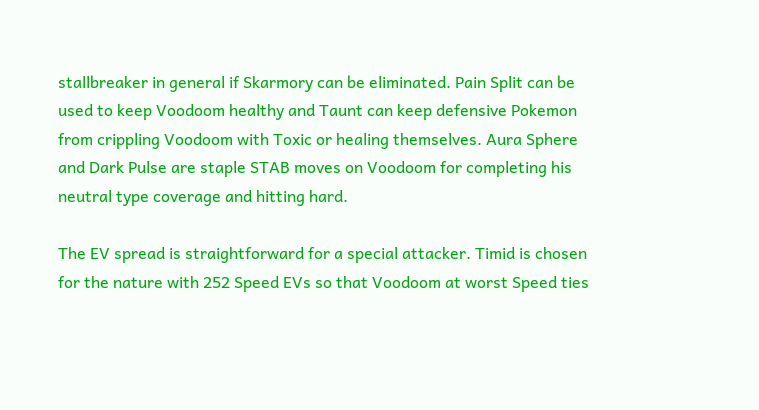stallbreaker in general if Skarmory can be eliminated. Pain Split can be used to keep Voodoom healthy and Taunt can keep defensive Pokemon from crippling Voodoom with Toxic or healing themselves. Aura Sphere and Dark Pulse are staple STAB moves on Voodoom for completing his neutral type coverage and hitting hard.

The EV spread is straightforward for a special attacker. Timid is chosen for the nature with 252 Speed EVs so that Voodoom at worst Speed ties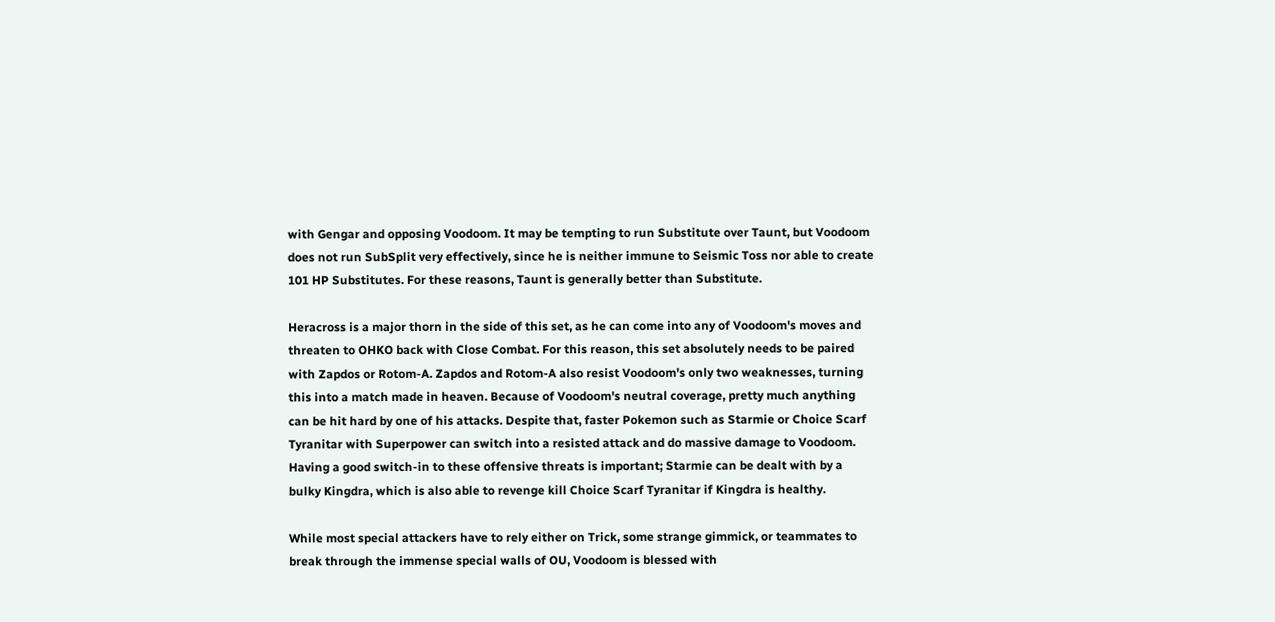with Gengar and opposing Voodoom. It may be tempting to run Substitute over Taunt, but Voodoom does not run SubSplit very effectively, since he is neither immune to Seismic Toss nor able to create 101 HP Substitutes. For these reasons, Taunt is generally better than Substitute.

Heracross is a major thorn in the side of this set, as he can come into any of Voodoom's moves and threaten to OHKO back with Close Combat. For this reason, this set absolutely needs to be paired with Zapdos or Rotom-A. Zapdos and Rotom-A also resist Voodoom's only two weaknesses, turning this into a match made in heaven. Because of Voodoom's neutral coverage, pretty much anything can be hit hard by one of his attacks. Despite that, faster Pokemon such as Starmie or Choice Scarf Tyranitar with Superpower can switch into a resisted attack and do massive damage to Voodoom. Having a good switch-in to these offensive threats is important; Starmie can be dealt with by a bulky Kingdra, which is also able to revenge kill Choice Scarf Tyranitar if Kingdra is healthy.

While most special attackers have to rely either on Trick, some strange gimmick, or teammates to break through the immense special walls of OU, Voodoom is blessed with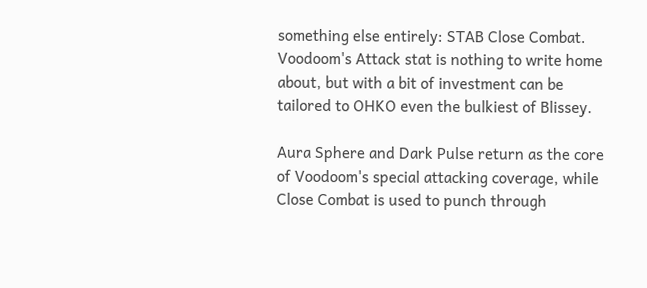something else entirely: STAB Close Combat. Voodoom's Attack stat is nothing to write home about, but with a bit of investment can be tailored to OHKO even the bulkiest of Blissey.

Aura Sphere and Dark Pulse return as the core of Voodoom's special attacking coverage, while Close Combat is used to punch through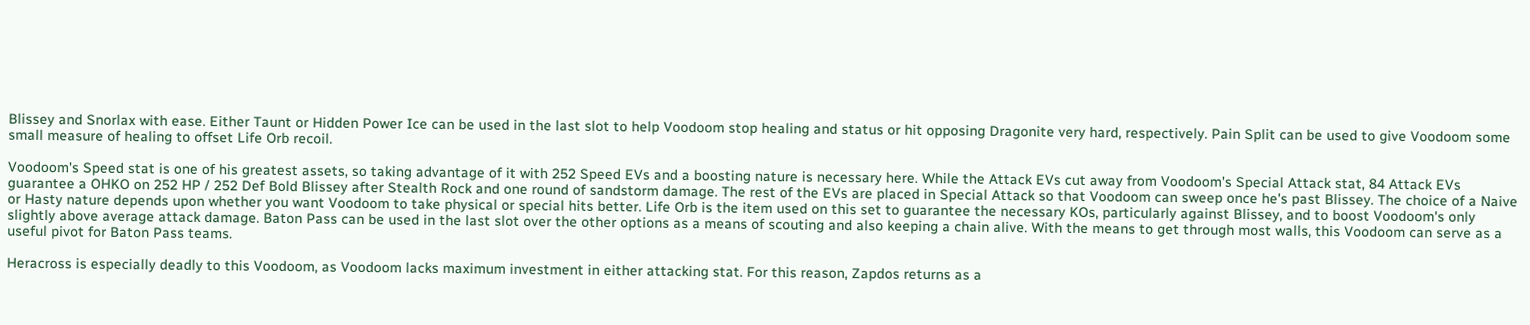Blissey and Snorlax with ease. Either Taunt or Hidden Power Ice can be used in the last slot to help Voodoom stop healing and status or hit opposing Dragonite very hard, respectively. Pain Split can be used to give Voodoom some small measure of healing to offset Life Orb recoil.

Voodoom's Speed stat is one of his greatest assets, so taking advantage of it with 252 Speed EVs and a boosting nature is necessary here. While the Attack EVs cut away from Voodoom's Special Attack stat, 84 Attack EVs guarantee a OHKO on 252 HP / 252 Def Bold Blissey after Stealth Rock and one round of sandstorm damage. The rest of the EVs are placed in Special Attack so that Voodoom can sweep once he's past Blissey. The choice of a Naive or Hasty nature depends upon whether you want Voodoom to take physical or special hits better. Life Orb is the item used on this set to guarantee the necessary KOs, particularly against Blissey, and to boost Voodoom's only slightly above average attack damage. Baton Pass can be used in the last slot over the other options as a means of scouting and also keeping a chain alive. With the means to get through most walls, this Voodoom can serve as a useful pivot for Baton Pass teams.

Heracross is especially deadly to this Voodoom, as Voodoom lacks maximum investment in either attacking stat. For this reason, Zapdos returns as a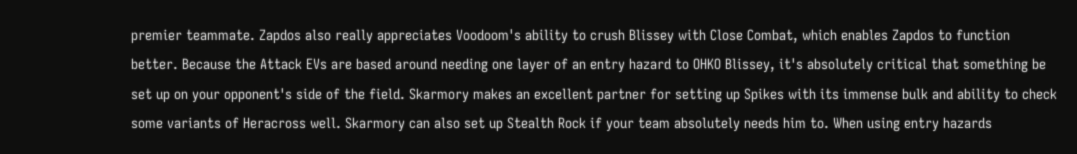premier teammate. Zapdos also really appreciates Voodoom's ability to crush Blissey with Close Combat, which enables Zapdos to function better. Because the Attack EVs are based around needing one layer of an entry hazard to OHKO Blissey, it's absolutely critical that something be set up on your opponent's side of the field. Skarmory makes an excellent partner for setting up Spikes with its immense bulk and ability to check some variants of Heracross well. Skarmory can also set up Stealth Rock if your team absolutely needs him to. When using entry hazards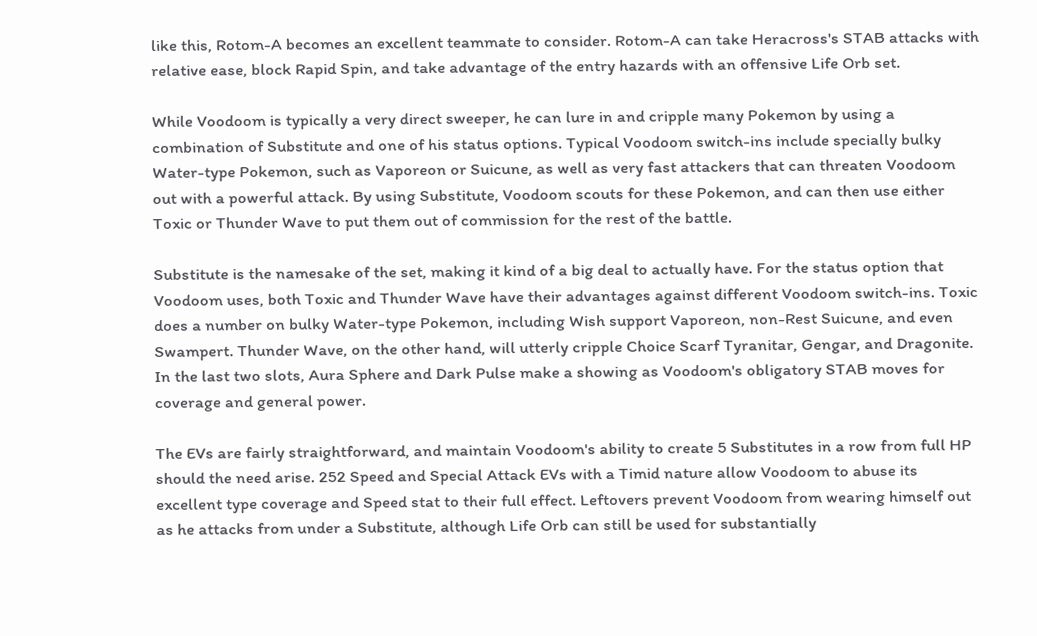like this, Rotom-A becomes an excellent teammate to consider. Rotom-A can take Heracross's STAB attacks with relative ease, block Rapid Spin, and take advantage of the entry hazards with an offensive Life Orb set.

While Voodoom is typically a very direct sweeper, he can lure in and cripple many Pokemon by using a combination of Substitute and one of his status options. Typical Voodoom switch-ins include specially bulky Water-type Pokemon, such as Vaporeon or Suicune, as well as very fast attackers that can threaten Voodoom out with a powerful attack. By using Substitute, Voodoom scouts for these Pokemon, and can then use either Toxic or Thunder Wave to put them out of commission for the rest of the battle.

Substitute is the namesake of the set, making it kind of a big deal to actually have. For the status option that Voodoom uses, both Toxic and Thunder Wave have their advantages against different Voodoom switch-ins. Toxic does a number on bulky Water-type Pokemon, including Wish support Vaporeon, non-Rest Suicune, and even Swampert. Thunder Wave, on the other hand, will utterly cripple Choice Scarf Tyranitar, Gengar, and Dragonite. In the last two slots, Aura Sphere and Dark Pulse make a showing as Voodoom's obligatory STAB moves for coverage and general power.

The EVs are fairly straightforward, and maintain Voodoom's ability to create 5 Substitutes in a row from full HP should the need arise. 252 Speed and Special Attack EVs with a Timid nature allow Voodoom to abuse its excellent type coverage and Speed stat to their full effect. Leftovers prevent Voodoom from wearing himself out as he attacks from under a Substitute, although Life Orb can still be used for substantially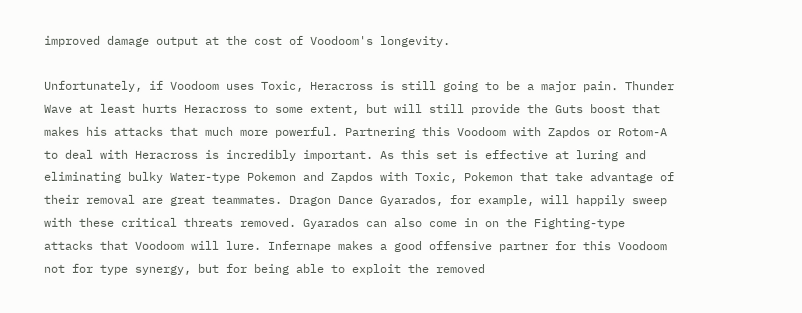improved damage output at the cost of Voodoom's longevity.

Unfortunately, if Voodoom uses Toxic, Heracross is still going to be a major pain. Thunder Wave at least hurts Heracross to some extent, but will still provide the Guts boost that makes his attacks that much more powerful. Partnering this Voodoom with Zapdos or Rotom-A to deal with Heracross is incredibly important. As this set is effective at luring and eliminating bulky Water-type Pokemon and Zapdos with Toxic, Pokemon that take advantage of their removal are great teammates. Dragon Dance Gyarados, for example, will happily sweep with these critical threats removed. Gyarados can also come in on the Fighting-type attacks that Voodoom will lure. Infernape makes a good offensive partner for this Voodoom not for type synergy, but for being able to exploit the removed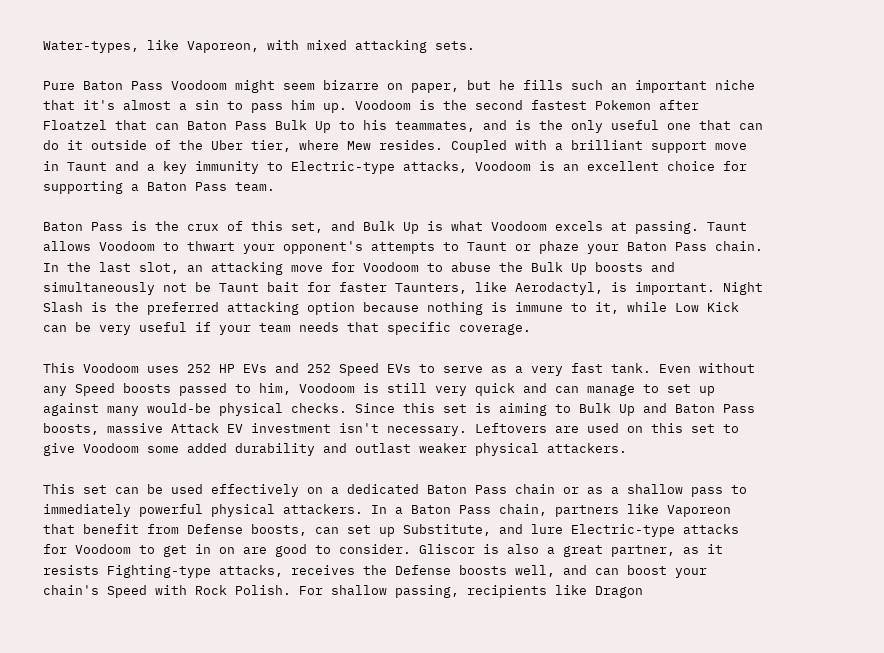Water-types, like Vaporeon, with mixed attacking sets.

Pure Baton Pass Voodoom might seem bizarre on paper, but he fills such an important niche that it's almost a sin to pass him up. Voodoom is the second fastest Pokemon after Floatzel that can Baton Pass Bulk Up to his teammates, and is the only useful one that can do it outside of the Uber tier, where Mew resides. Coupled with a brilliant support move in Taunt and a key immunity to Electric-type attacks, Voodoom is an excellent choice for supporting a Baton Pass team.

Baton Pass is the crux of this set, and Bulk Up is what Voodoom excels at passing. Taunt allows Voodoom to thwart your opponent's attempts to Taunt or phaze your Baton Pass chain. In the last slot, an attacking move for Voodoom to abuse the Bulk Up boosts and simultaneously not be Taunt bait for faster Taunters, like Aerodactyl, is important. Night Slash is the preferred attacking option because nothing is immune to it, while Low Kick can be very useful if your team needs that specific coverage.

This Voodoom uses 252 HP EVs and 252 Speed EVs to serve as a very fast tank. Even without any Speed boosts passed to him, Voodoom is still very quick and can manage to set up against many would-be physical checks. Since this set is aiming to Bulk Up and Baton Pass boosts, massive Attack EV investment isn't necessary. Leftovers are used on this set to give Voodoom some added durability and outlast weaker physical attackers.

This set can be used effectively on a dedicated Baton Pass chain or as a shallow pass to immediately powerful physical attackers. In a Baton Pass chain, partners like Vaporeon that benefit from Defense boosts, can set up Substitute, and lure Electric-type attacks for Voodoom to get in on are good to consider. Gliscor is also a great partner, as it resists Fighting-type attacks, receives the Defense boosts well, and can boost your chain's Speed with Rock Polish. For shallow passing, recipients like Dragon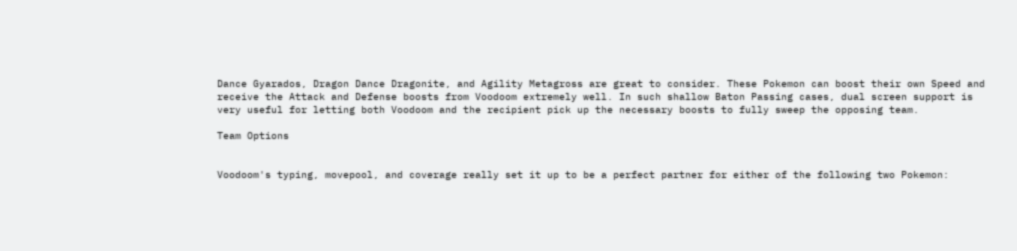Dance Gyarados, Dragon Dance Dragonite, and Agility Metagross are great to consider. These Pokemon can boost their own Speed and receive the Attack and Defense boosts from Voodoom extremely well. In such shallow Baton Passing cases, dual screen support is very useful for letting both Voodoom and the recipient pick up the necessary boosts to fully sweep the opposing team.

Team Options


Voodoom's typing, movepool, and coverage really set it up to be a perfect partner for either of the following two Pokemon: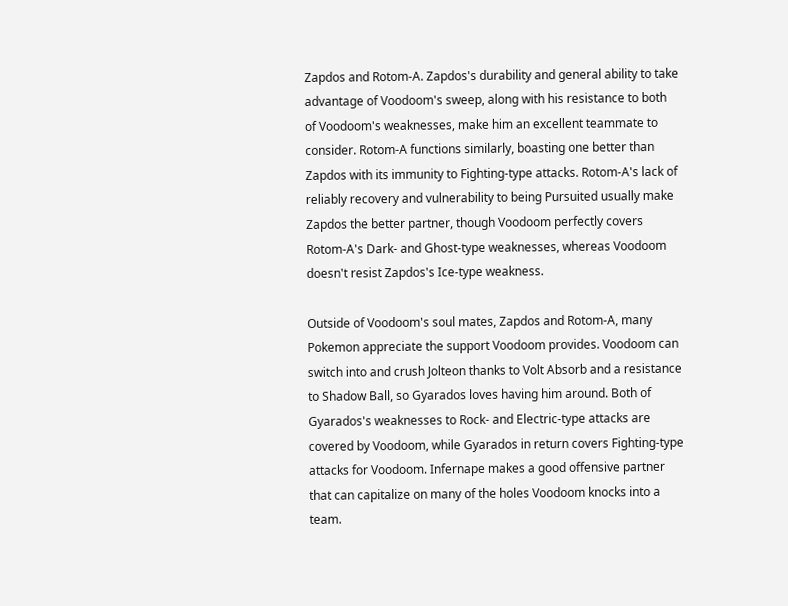Zapdos and Rotom-A. Zapdos's durability and general ability to take advantage of Voodoom's sweep, along with his resistance to both of Voodoom's weaknesses, make him an excellent teammate to consider. Rotom-A functions similarly, boasting one better than Zapdos with its immunity to Fighting-type attacks. Rotom-A's lack of reliably recovery and vulnerability to being Pursuited usually make Zapdos the better partner, though Voodoom perfectly covers Rotom-A's Dark- and Ghost-type weaknesses, whereas Voodoom doesn't resist Zapdos's Ice-type weakness.

Outside of Voodoom's soul mates, Zapdos and Rotom-A, many Pokemon appreciate the support Voodoom provides. Voodoom can switch into and crush Jolteon thanks to Volt Absorb and a resistance to Shadow Ball, so Gyarados loves having him around. Both of Gyarados's weaknesses to Rock- and Electric-type attacks are covered by Voodoom, while Gyarados in return covers Fighting-type attacks for Voodoom. Infernape makes a good offensive partner that can capitalize on many of the holes Voodoom knocks into a team.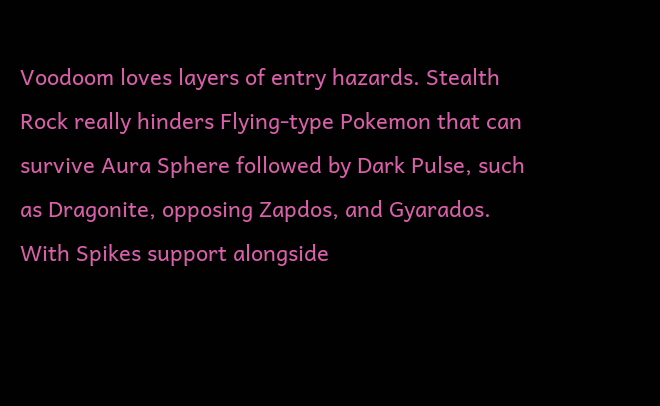Voodoom loves layers of entry hazards. Stealth Rock really hinders Flying-type Pokemon that can survive Aura Sphere followed by Dark Pulse, such as Dragonite, opposing Zapdos, and Gyarados. With Spikes support alongside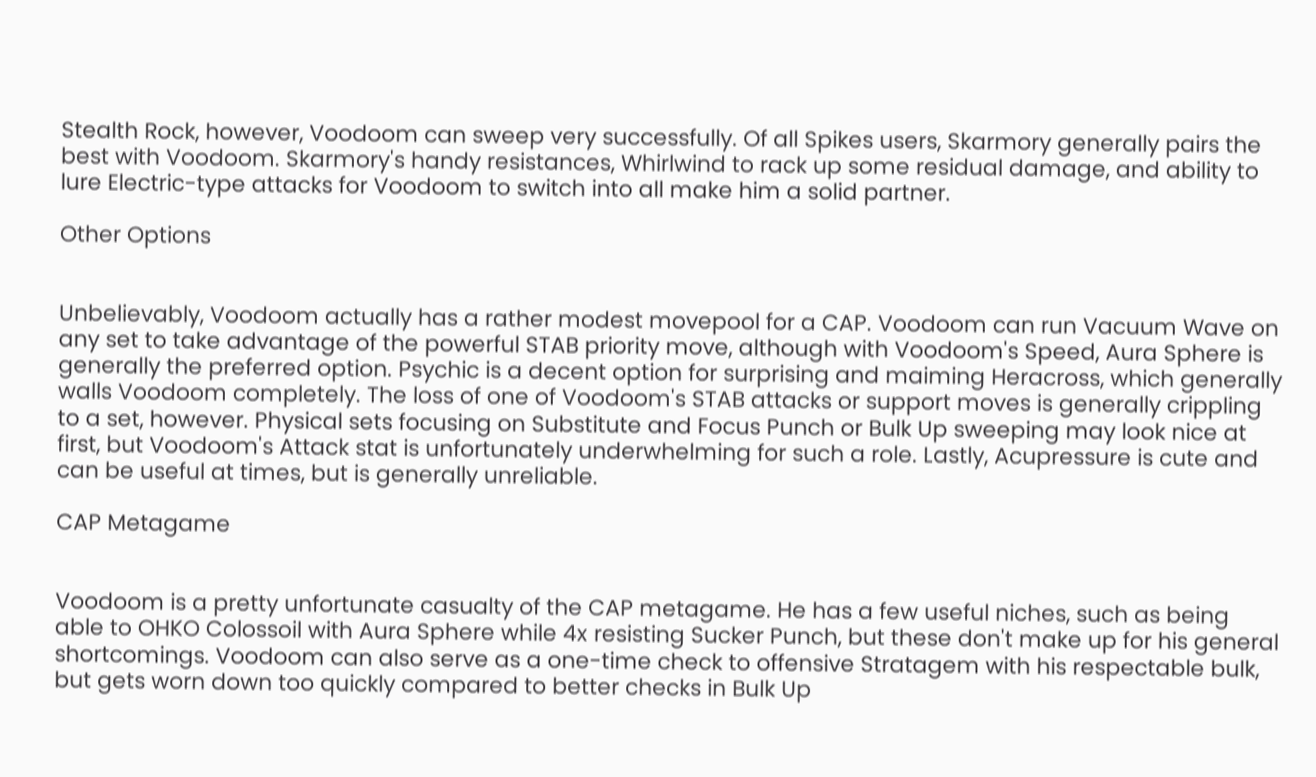Stealth Rock, however, Voodoom can sweep very successfully. Of all Spikes users, Skarmory generally pairs the best with Voodoom. Skarmory's handy resistances, Whirlwind to rack up some residual damage, and ability to lure Electric-type attacks for Voodoom to switch into all make him a solid partner.

Other Options


Unbelievably, Voodoom actually has a rather modest movepool for a CAP. Voodoom can run Vacuum Wave on any set to take advantage of the powerful STAB priority move, although with Voodoom's Speed, Aura Sphere is generally the preferred option. Psychic is a decent option for surprising and maiming Heracross, which generally walls Voodoom completely. The loss of one of Voodoom's STAB attacks or support moves is generally crippling to a set, however. Physical sets focusing on Substitute and Focus Punch or Bulk Up sweeping may look nice at first, but Voodoom's Attack stat is unfortunately underwhelming for such a role. Lastly, Acupressure is cute and can be useful at times, but is generally unreliable.

CAP Metagame


Voodoom is a pretty unfortunate casualty of the CAP metagame. He has a few useful niches, such as being able to OHKO Colossoil with Aura Sphere while 4x resisting Sucker Punch, but these don't make up for his general shortcomings. Voodoom can also serve as a one-time check to offensive Stratagem with his respectable bulk, but gets worn down too quickly compared to better checks in Bulk Up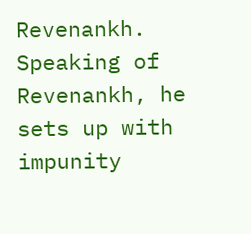Revenankh. Speaking of Revenankh, he sets up with impunity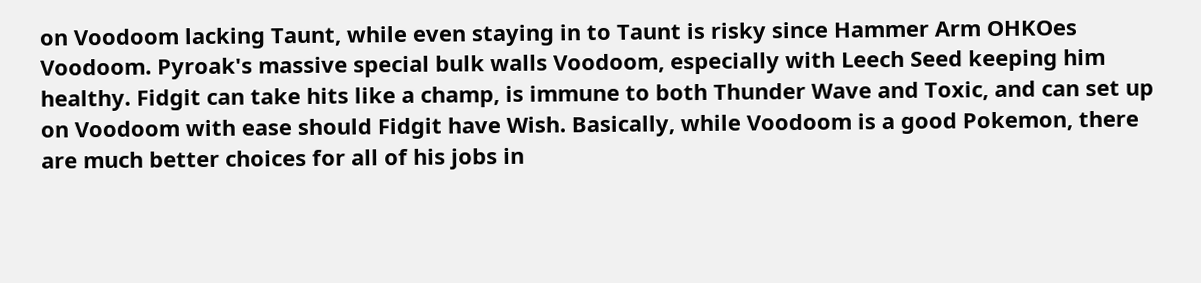on Voodoom lacking Taunt, while even staying in to Taunt is risky since Hammer Arm OHKOes Voodoom. Pyroak's massive special bulk walls Voodoom, especially with Leech Seed keeping him healthy. Fidgit can take hits like a champ, is immune to both Thunder Wave and Toxic, and can set up on Voodoom with ease should Fidgit have Wish. Basically, while Voodoom is a good Pokemon, there are much better choices for all of his jobs in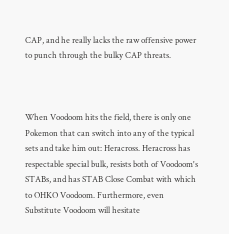CAP, and he really lacks the raw offensive power to punch through the bulky CAP threats.



When Voodoom hits the field, there is only one Pokemon that can switch into any of the typical sets and take him out: Heracross. Heracross has respectable special bulk, resists both of Voodoom's STABs, and has STAB Close Combat with which to OHKO Voodoom. Furthermore, even Substitute Voodoom will hesitate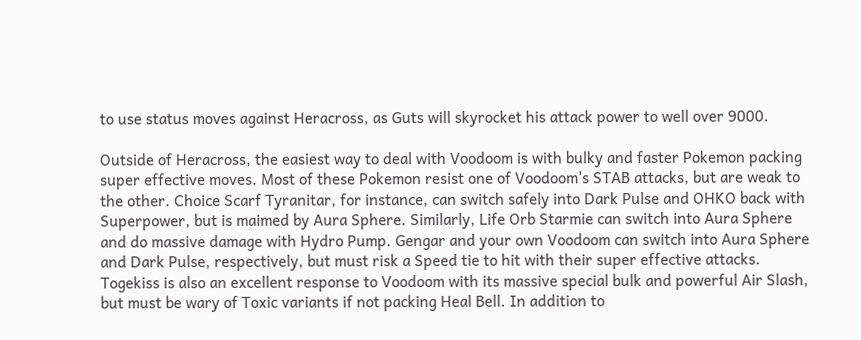to use status moves against Heracross, as Guts will skyrocket his attack power to well over 9000.

Outside of Heracross, the easiest way to deal with Voodoom is with bulky and faster Pokemon packing super effective moves. Most of these Pokemon resist one of Voodoom's STAB attacks, but are weak to the other. Choice Scarf Tyranitar, for instance, can switch safely into Dark Pulse and OHKO back with Superpower, but is maimed by Aura Sphere. Similarly, Life Orb Starmie can switch into Aura Sphere and do massive damage with Hydro Pump. Gengar and your own Voodoom can switch into Aura Sphere and Dark Pulse, respectively, but must risk a Speed tie to hit with their super effective attacks. Togekiss is also an excellent response to Voodoom with its massive special bulk and powerful Air Slash, but must be wary of Toxic variants if not packing Heal Bell. In addition to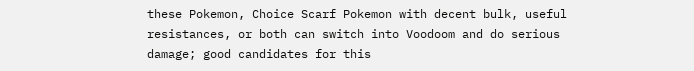these Pokemon, Choice Scarf Pokemon with decent bulk, useful resistances, or both can switch into Voodoom and do serious damage; good candidates for this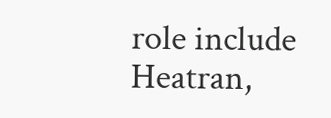role include Heatran,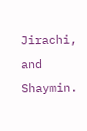Jirachi, and Shaymin.